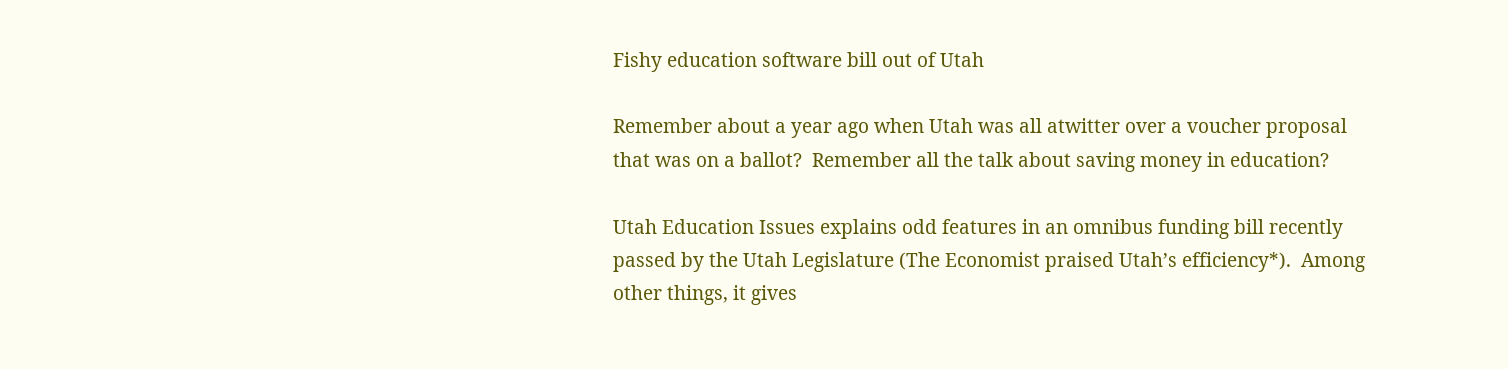Fishy education software bill out of Utah

Remember about a year ago when Utah was all atwitter over a voucher proposal that was on a ballot?  Remember all the talk about saving money in education?

Utah Education Issues explains odd features in an omnibus funding bill recently passed by the Utah Legislature (The Economist praised Utah’s efficiency*).  Among other things, it gives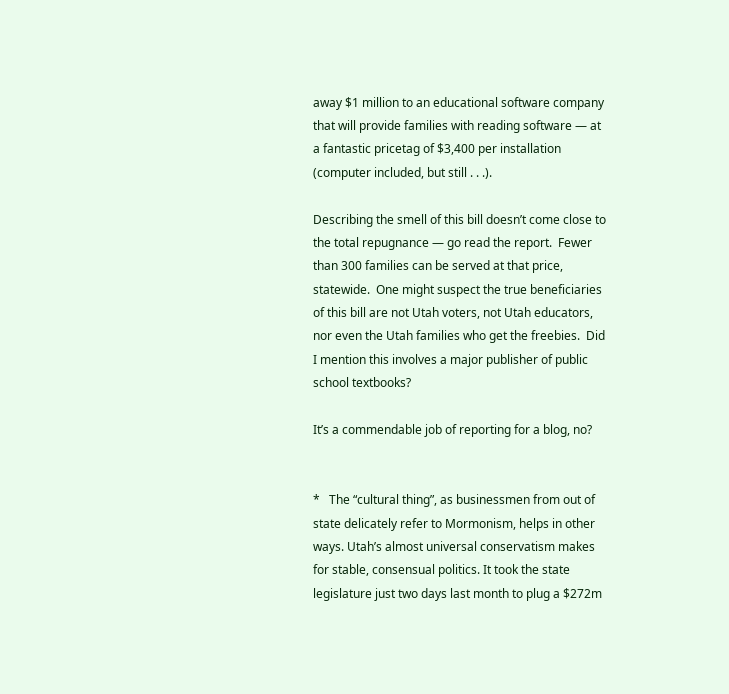away $1 million to an educational software company that will provide families with reading software — at a fantastic pricetag of $3,400 per installation (computer included, but still . . .).

Describing the smell of this bill doesn’t come close to the total repugnance — go read the report.  Fewer than 300 families can be served at that price, statewide.  One might suspect the true beneficiaries of this bill are not Utah voters, not Utah educators, nor even the Utah families who get the freebies.  Did I mention this involves a major publisher of public school textbooks?

It’s a commendable job of reporting for a blog, no?


*   The “cultural thing”, as businessmen from out of state delicately refer to Mormonism, helps in other ways. Utah’s almost universal conservatism makes for stable, consensual politics. It took the state legislature just two days last month to plug a $272m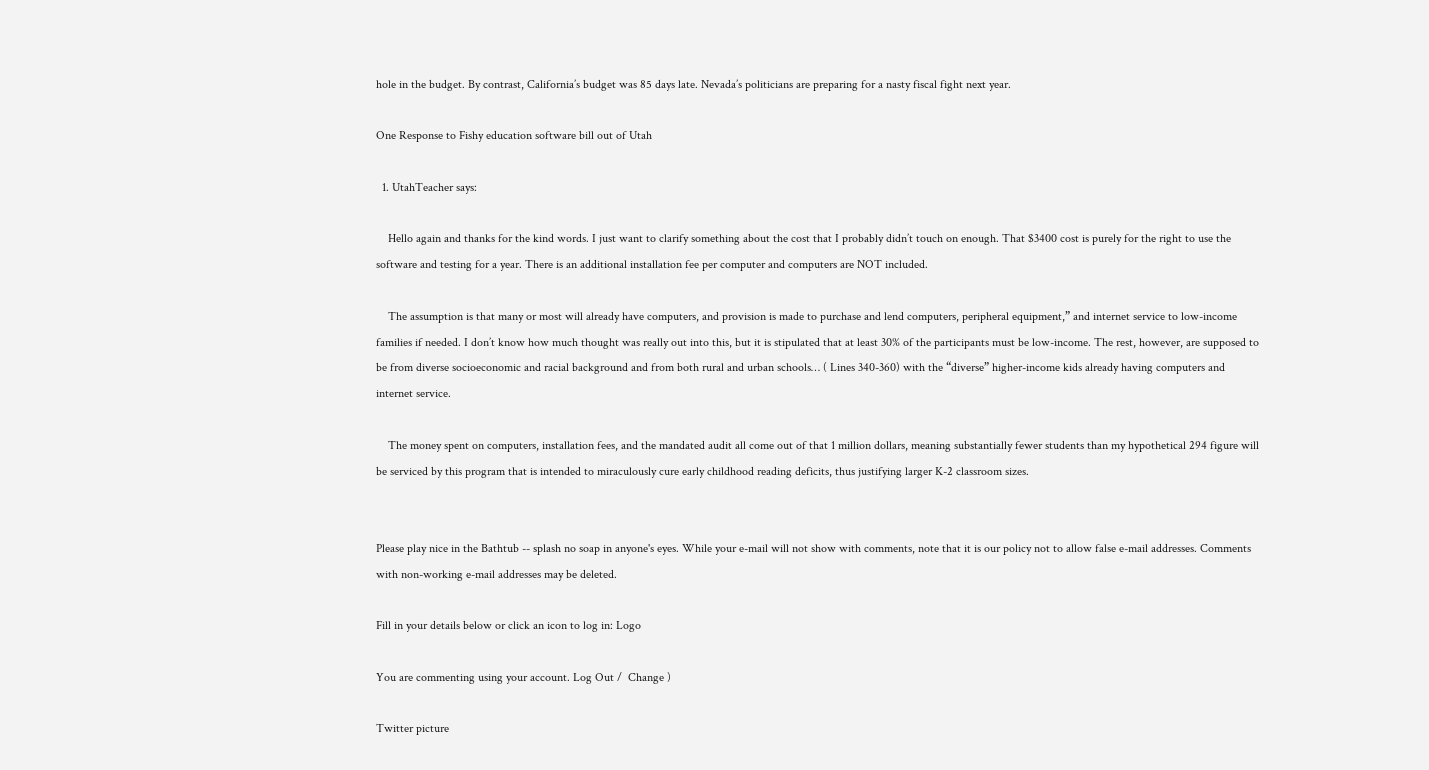hole in the budget. By contrast, California’s budget was 85 days late. Nevada’s politicians are preparing for a nasty fiscal fight next year.

One Response to Fishy education software bill out of Utah

  1. UtahTeacher says:

    Hello again and thanks for the kind words. I just want to clarify something about the cost that I probably didn’t touch on enough. That $3400 cost is purely for the right to use the software and testing for a year. There is an additional installation fee per computer and computers are NOT included.

    The assumption is that many or most will already have computers, and provision is made to purchase and lend computers, peripheral equipment,” and internet service to low-income families if needed. I don’t know how much thought was really out into this, but it is stipulated that at least 30% of the participants must be low-income. The rest, however, are supposed to be from diverse socioeconomic and racial background and from both rural and urban schools… ( Lines 340-360) with the “diverse” higher-income kids already having computers and internet service.

    The money spent on computers, installation fees, and the mandated audit all come out of that 1 million dollars, meaning substantially fewer students than my hypothetical 294 figure will be serviced by this program that is intended to miraculously cure early childhood reading deficits, thus justifying larger K-2 classroom sizes.


Please play nice in the Bathtub -- splash no soap in anyone's eyes. While your e-mail will not show with comments, note that it is our policy not to allow false e-mail addresses. Comments with non-working e-mail addresses may be deleted.

Fill in your details below or click an icon to log in: Logo

You are commenting using your account. Log Out /  Change )

Twitter picture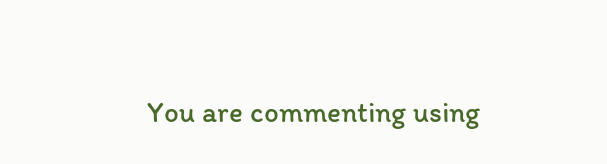You are commenting using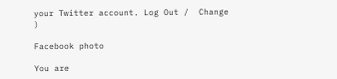your Twitter account. Log Out /  Change )

Facebook photo

You are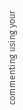commenting using your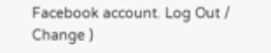Facebook account. Log Out /  Change )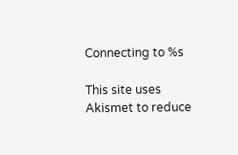Connecting to %s

This site uses Akismet to reduce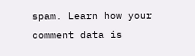spam. Learn how your comment data is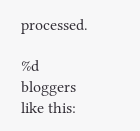processed.

%d bloggers like this: